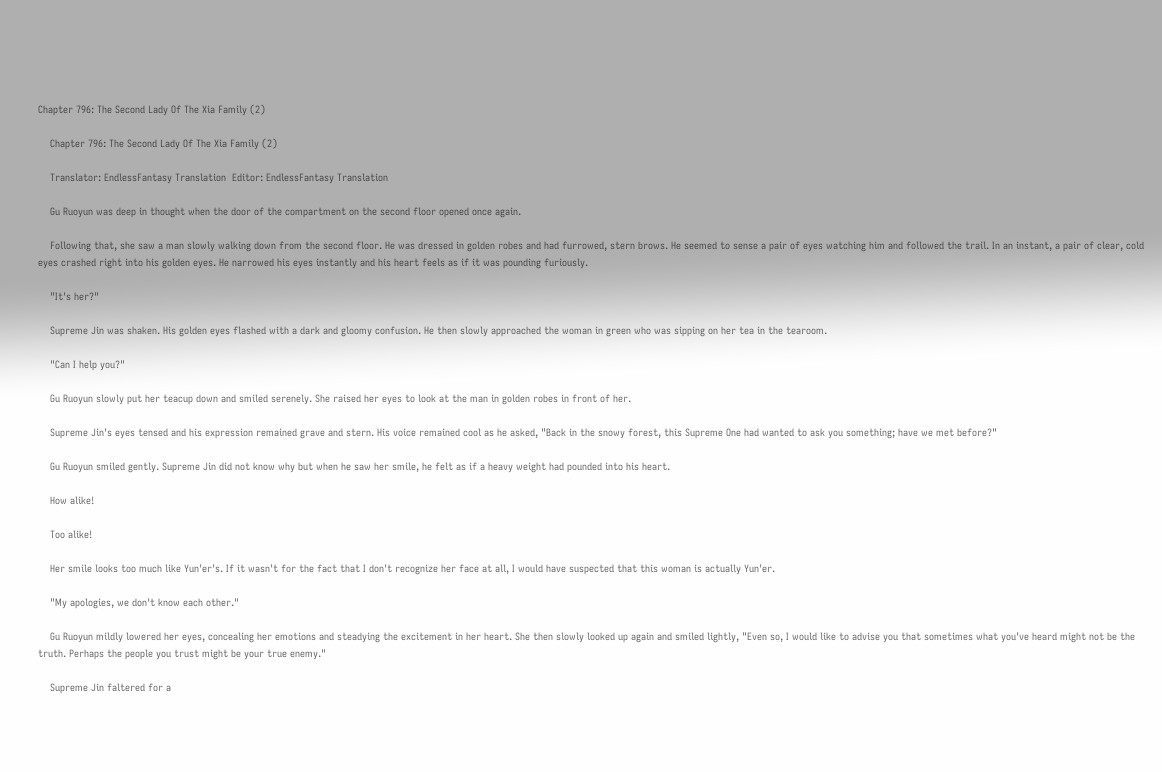Chapter 796: The Second Lady Of The Xia Family (2)

    Chapter 796: The Second Lady Of The Xia Family (2)

    Translator: EndlessFantasy Translation  Editor: EndlessFantasy Translation

    Gu Ruoyun was deep in thought when the door of the compartment on the second floor opened once again.

    Following that, she saw a man slowly walking down from the second floor. He was dressed in golden robes and had furrowed, stern brows. He seemed to sense a pair of eyes watching him and followed the trail. In an instant, a pair of clear, cold eyes crashed right into his golden eyes. He narrowed his eyes instantly and his heart feels as if it was pounding furiously.

    "It's her?"

    Supreme Jin was shaken. His golden eyes flashed with a dark and gloomy confusion. He then slowly approached the woman in green who was sipping on her tea in the tearoom.

    "Can I help you?"

    Gu Ruoyun slowly put her teacup down and smiled serenely. She raised her eyes to look at the man in golden robes in front of her.

    Supreme Jin's eyes tensed and his expression remained grave and stern. His voice remained cool as he asked, "Back in the snowy forest, this Supreme One had wanted to ask you something; have we met before?"

    Gu Ruoyun smiled gently. Supreme Jin did not know why but when he saw her smile, he felt as if a heavy weight had pounded into his heart.

    How alike!

    Too alike!

    Her smile looks too much like Yun'er's. If it wasn't for the fact that I don't recognize her face at all, I would have suspected that this woman is actually Yun'er.

    "My apologies, we don't know each other."

    Gu Ruoyun mildly lowered her eyes, concealing her emotions and steadying the excitement in her heart. She then slowly looked up again and smiled lightly, "Even so, I would like to advise you that sometimes what you've heard might not be the truth. Perhaps the people you trust might be your true enemy."

    Supreme Jin faltered for a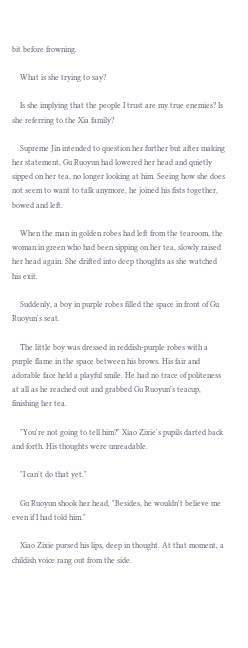bit before frowning.

    What is she trying to say?

    Is she implying that the people I trust are my true enemies? Is she referring to the Xia family?

    Supreme Jin intended to question her further but after making her statement, Gu Ruoyun had lowered her head and quietly sipped on her tea, no longer looking at him. Seeing how she does not seem to want to talk anymore, he joined his fists together, bowed and left.

    When the man in golden robes had left from the tearoom, the woman in green who had been sipping on her tea, slowly raised her head again. She drifted into deep thoughts as she watched his exit.

    Suddenly, a boy in purple robes filled the space in front of Gu Ruoyun's seat.

    The little boy was dressed in reddish-purple robes with a purple flame in the space between his brows. His fair and adorable face held a playful smile. He had no trace of politeness at all as he reached out and grabbed Gu Ruoyun's teacup, finishing her tea.

    "You're not going to tell him?" Xiao Zixie's pupils darted back and forth. His thoughts were unreadable.

    "I can't do that yet."

    Gu Ruoyun shook her head, "Besides, he wouldn't believe me even if I had told him."

    Xiao Zixie pursed his lips, deep in thought. At that moment, a childish voice rang out from the side.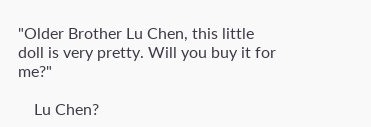"Older Brother Lu Chen, this little doll is very pretty. Will you buy it for me?"

    Lu Chen?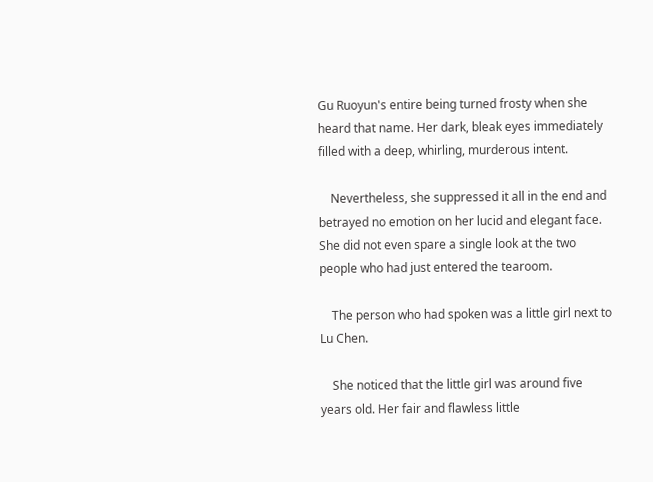Gu Ruoyun's entire being turned frosty when she heard that name. Her dark, bleak eyes immediately filled with a deep, whirling, murderous intent.

    Nevertheless, she suppressed it all in the end and betrayed no emotion on her lucid and elegant face. She did not even spare a single look at the two people who had just entered the tearoom.

    The person who had spoken was a little girl next to Lu Chen.

    She noticed that the little girl was around five years old. Her fair and flawless little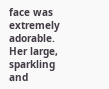face was extremely adorable. Her large, sparkling and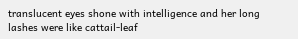translucent eyes shone with intelligence and her long lashes were like cattail-leaf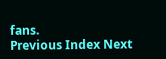fans.
Previous Index Next